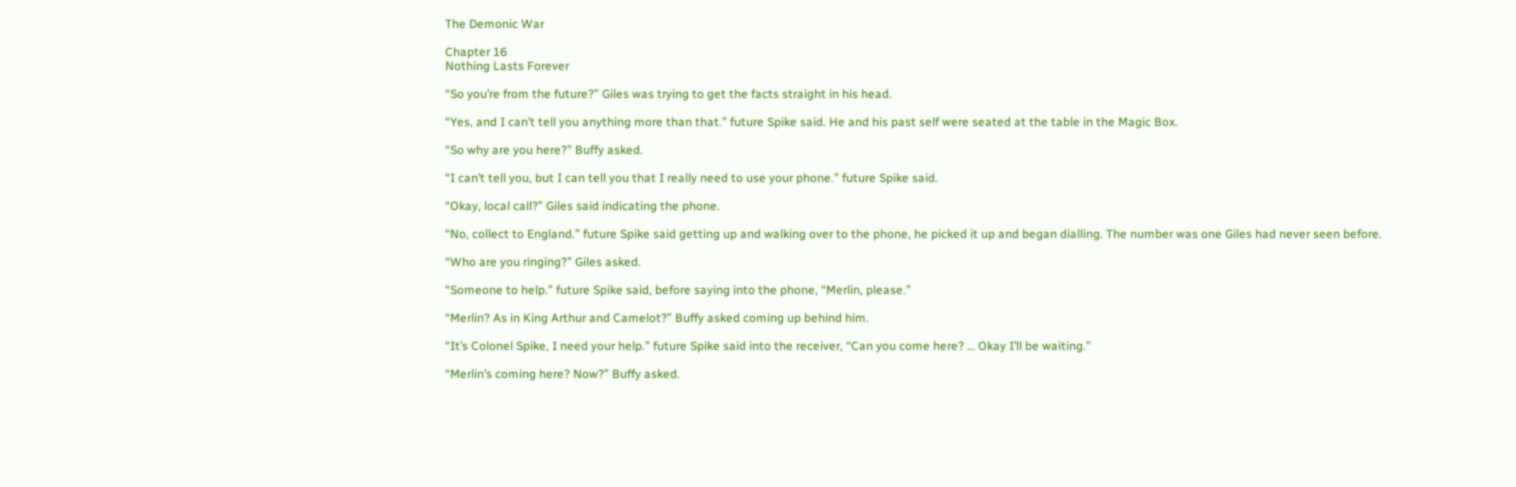The Demonic War

Chapter 16
Nothing Lasts Forever

“So you’re from the future?” Giles was trying to get the facts straight in his head.

“Yes, and I can’t tell you anything more than that.” future Spike said. He and his past self were seated at the table in the Magic Box.

“So why are you here?” Buffy asked.

“I can’t tell you, but I can tell you that I really need to use your phone.” future Spike said.

“Okay, local call?” Giles said indicating the phone.

“No, collect to England.” future Spike said getting up and walking over to the phone, he picked it up and began dialling. The number was one Giles had never seen before.

“Who are you ringing?” Giles asked.

“Someone to help.” future Spike said, before saying into the phone, “Merlin, please.”

“Merlin? As in King Arthur and Camelot?” Buffy asked coming up behind him.

“It’s Colonel Spike, I need your help.” future Spike said into the receiver, “Can you come here? … Okay I’ll be waiting.”

“Merlin’s coming here? Now?” Buffy asked.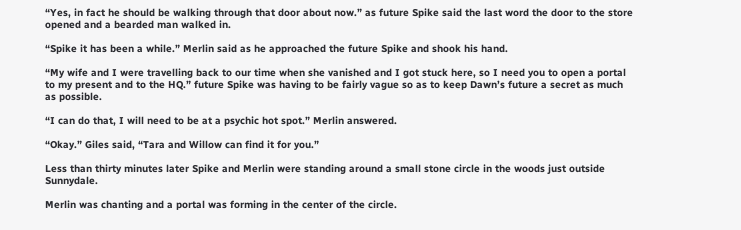“Yes, in fact he should be walking through that door about now.” as future Spike said the last word the door to the store opened and a bearded man walked in.

“Spike it has been a while.” Merlin said as he approached the future Spike and shook his hand.

“My wife and I were travelling back to our time when she vanished and I got stuck here, so I need you to open a portal to my present and to the HQ.” future Spike was having to be fairly vague so as to keep Dawn’s future a secret as much as possible.

“I can do that, I will need to be at a psychic hot spot.” Merlin answered.

“Okay.” Giles said, “Tara and Willow can find it for you.”

Less than thirty minutes later Spike and Merlin were standing around a small stone circle in the woods just outside Sunnydale.

Merlin was chanting and a portal was forming in the center of the circle.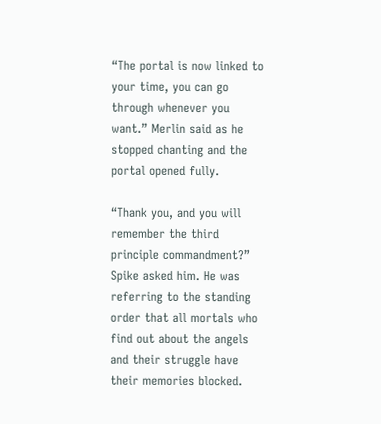“The portal is now linked to your time, you can go through whenever you want.” Merlin said as he stopped chanting and the portal opened fully.

“Thank you, and you will remember the third principle commandment?” Spike asked him. He was referring to the standing order that all mortals who find out about the angels and their struggle have their memories blocked.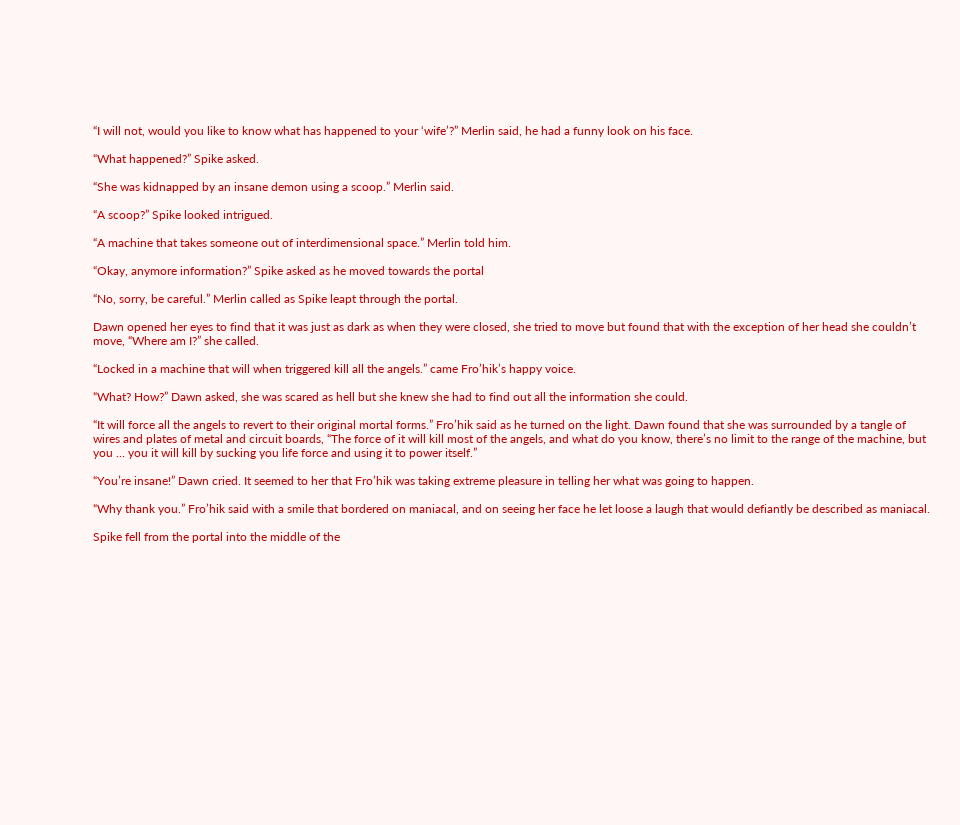“I will not, would you like to know what has happened to your ‘wife’?” Merlin said, he had a funny look on his face.

“What happened?” Spike asked.

“She was kidnapped by an insane demon using a scoop.” Merlin said.

“A scoop?” Spike looked intrigued.

“A machine that takes someone out of interdimensional space.” Merlin told him.

“Okay, anymore information?” Spike asked as he moved towards the portal

“No, sorry, be careful.” Merlin called as Spike leapt through the portal.

Dawn opened her eyes to find that it was just as dark as when they were closed, she tried to move but found that with the exception of her head she couldn’t move, “Where am I?” she called.

“Locked in a machine that will when triggered kill all the angels.” came Fro’hik’s happy voice.

“What? How?” Dawn asked, she was scared as hell but she knew she had to find out all the information she could.

“It will force all the angels to revert to their original mortal forms.” Fro’hik said as he turned on the light. Dawn found that she was surrounded by a tangle of wires and plates of metal and circuit boards, “The force of it will kill most of the angels, and what do you know, there’s no limit to the range of the machine, but you … you it will kill by sucking you life force and using it to power itself.”

“You’re insane!” Dawn cried. It seemed to her that Fro’hik was taking extreme pleasure in telling her what was going to happen.

“Why thank you.” Fro’hik said with a smile that bordered on maniacal, and on seeing her face he let loose a laugh that would defiantly be described as maniacal.

Spike fell from the portal into the middle of the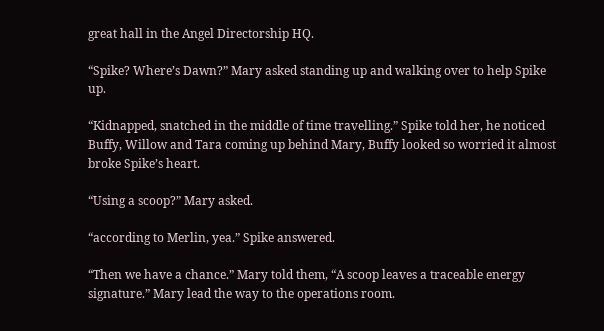great hall in the Angel Directorship HQ.

“Spike? Where’s Dawn?” Mary asked standing up and walking over to help Spike up.

“Kidnapped, snatched in the middle of time travelling.” Spike told her, he noticed Buffy, Willow and Tara coming up behind Mary, Buffy looked so worried it almost broke Spike’s heart.

“Using a scoop?” Mary asked.

“according to Merlin, yea.” Spike answered.

“Then we have a chance.” Mary told them, “A scoop leaves a traceable energy signature.” Mary lead the way to the operations room.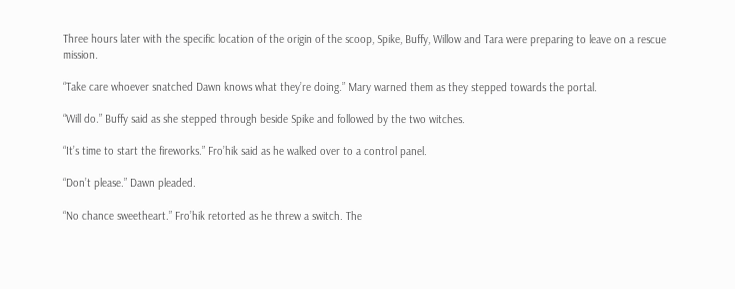Three hours later with the specific location of the origin of the scoop, Spike, Buffy, Willow and Tara were preparing to leave on a rescue mission.

“Take care whoever snatched Dawn knows what they’re doing.” Mary warned them as they stepped towards the portal.

“Will do.” Buffy said as she stepped through beside Spike and followed by the two witches.

“It’s time to start the fireworks.” Fro’hik said as he walked over to a control panel.

“Don’t please.” Dawn pleaded.

“No chance sweetheart.” Fro’hik retorted as he threw a switch. The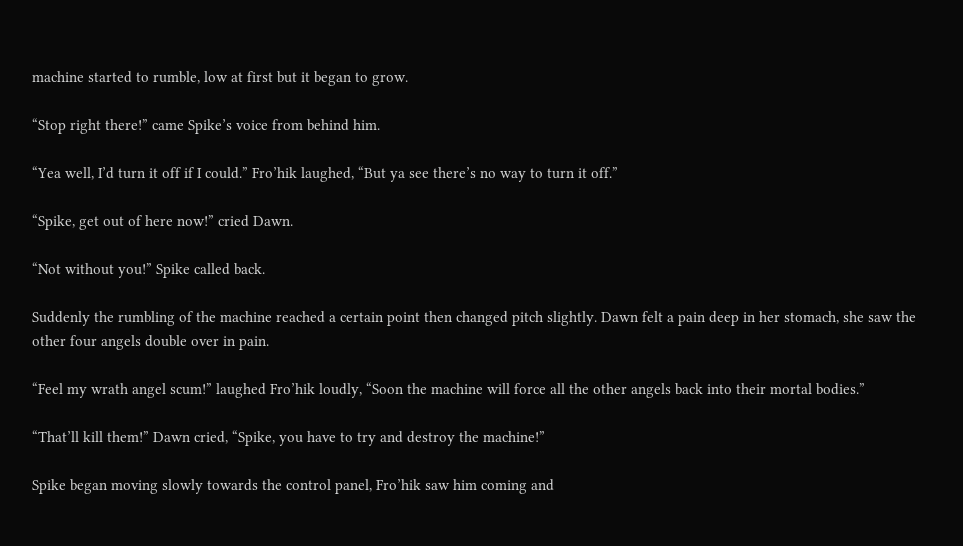machine started to rumble, low at first but it began to grow.

“Stop right there!” came Spike’s voice from behind him.

“Yea well, I’d turn it off if I could.” Fro’hik laughed, “But ya see there’s no way to turn it off.”

“Spike, get out of here now!” cried Dawn.

“Not without you!” Spike called back.

Suddenly the rumbling of the machine reached a certain point then changed pitch slightly. Dawn felt a pain deep in her stomach, she saw the other four angels double over in pain.

“Feel my wrath angel scum!” laughed Fro’hik loudly, “Soon the machine will force all the other angels back into their mortal bodies.”

“That’ll kill them!” Dawn cried, “Spike, you have to try and destroy the machine!”

Spike began moving slowly towards the control panel, Fro’hik saw him coming and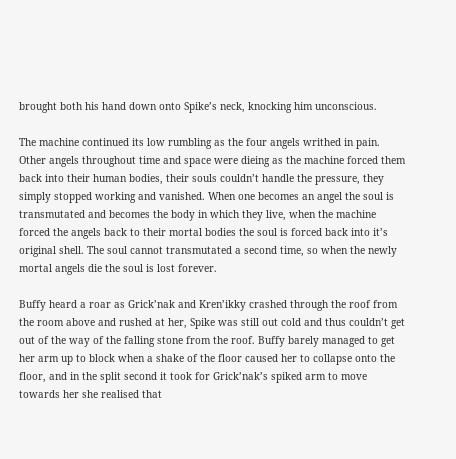brought both his hand down onto Spike’s neck, knocking him unconscious.

The machine continued its low rumbling as the four angels writhed in pain. Other angels throughout time and space were dieing as the machine forced them back into their human bodies, their souls couldn’t handle the pressure, they simply stopped working and vanished. When one becomes an angel the soul is transmutated and becomes the body in which they live, when the machine forced the angels back to their mortal bodies the soul is forced back into it’s original shell. The soul cannot transmutated a second time, so when the newly mortal angels die the soul is lost forever.

Buffy heard a roar as Grick’nak and Kren’ikky crashed through the roof from the room above and rushed at her, Spike was still out cold and thus couldn’t get out of the way of the falling stone from the roof. Buffy barely managed to get her arm up to block when a shake of the floor caused her to collapse onto the floor, and in the split second it took for Grick’nak’s spiked arm to move towards her she realised that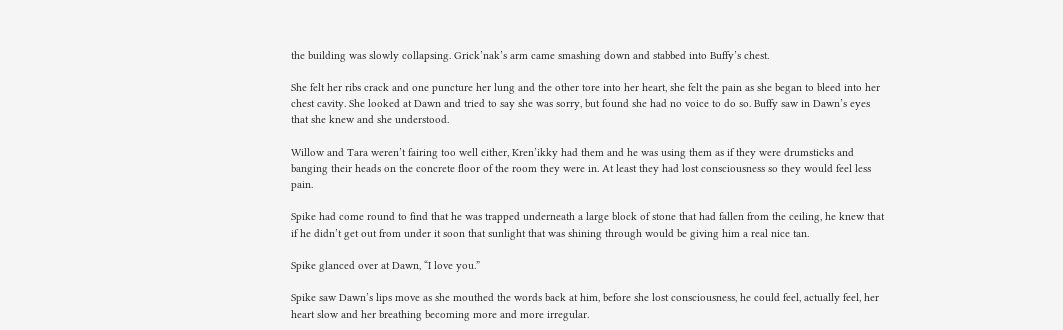the building was slowly collapsing. Grick’nak’s arm came smashing down and stabbed into Buffy’s chest.

She felt her ribs crack and one puncture her lung and the other tore into her heart, she felt the pain as she began to bleed into her chest cavity. She looked at Dawn and tried to say she was sorry, but found she had no voice to do so. Buffy saw in Dawn’s eyes that she knew and she understood.

Willow and Tara weren’t fairing too well either, Kren’ikky had them and he was using them as if they were drumsticks and banging their heads on the concrete floor of the room they were in. At least they had lost consciousness so they would feel less pain.

Spike had come round to find that he was trapped underneath a large block of stone that had fallen from the ceiling, he knew that if he didn’t get out from under it soon that sunlight that was shining through would be giving him a real nice tan.

Spike glanced over at Dawn, “I love you.”

Spike saw Dawn’s lips move as she mouthed the words back at him, before she lost consciousness, he could feel, actually feel, her heart slow and her breathing becoming more and more irregular.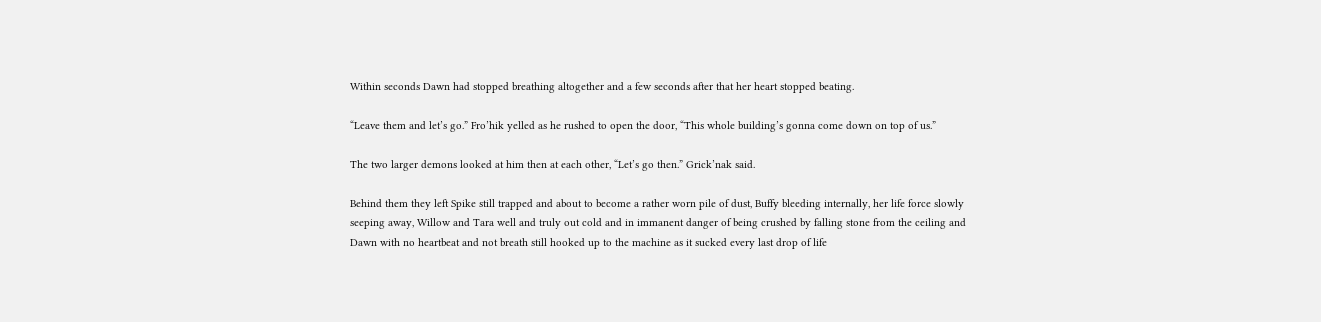Within seconds Dawn had stopped breathing altogether and a few seconds after that her heart stopped beating.

“Leave them and let’s go.” Fro’hik yelled as he rushed to open the door, “This whole building’s gonna come down on top of us.”

The two larger demons looked at him then at each other, “Let’s go then.” Grick’nak said.

Behind them they left Spike still trapped and about to become a rather worn pile of dust, Buffy bleeding internally, her life force slowly seeping away, Willow and Tara well and truly out cold and in immanent danger of being crushed by falling stone from the ceiling and Dawn with no heartbeat and not breath still hooked up to the machine as it sucked every last drop of life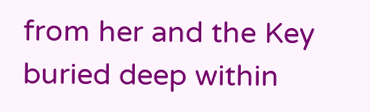from her and the Key buried deep within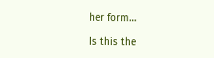her form…

Is this the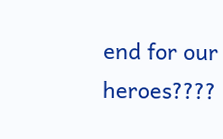end for our heroes????